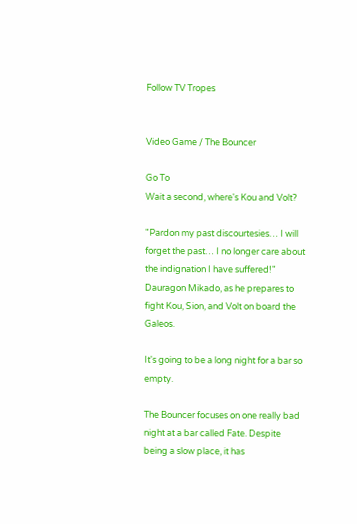Follow TV Tropes


Video Game / The Bouncer

Go To
Wait a second, where's Kou and Volt?

"Pardon my past discourtesies… I will forget the past… I no longer care about the indignation I have suffered!"
Dauragon Mikado, as he prepares to fight Kou, Sion, and Volt on board the Galeos.

It's going to be a long night for a bar so empty.

The Bouncer focuses on one really bad night at a bar called Fate. Despite being a slow place, it has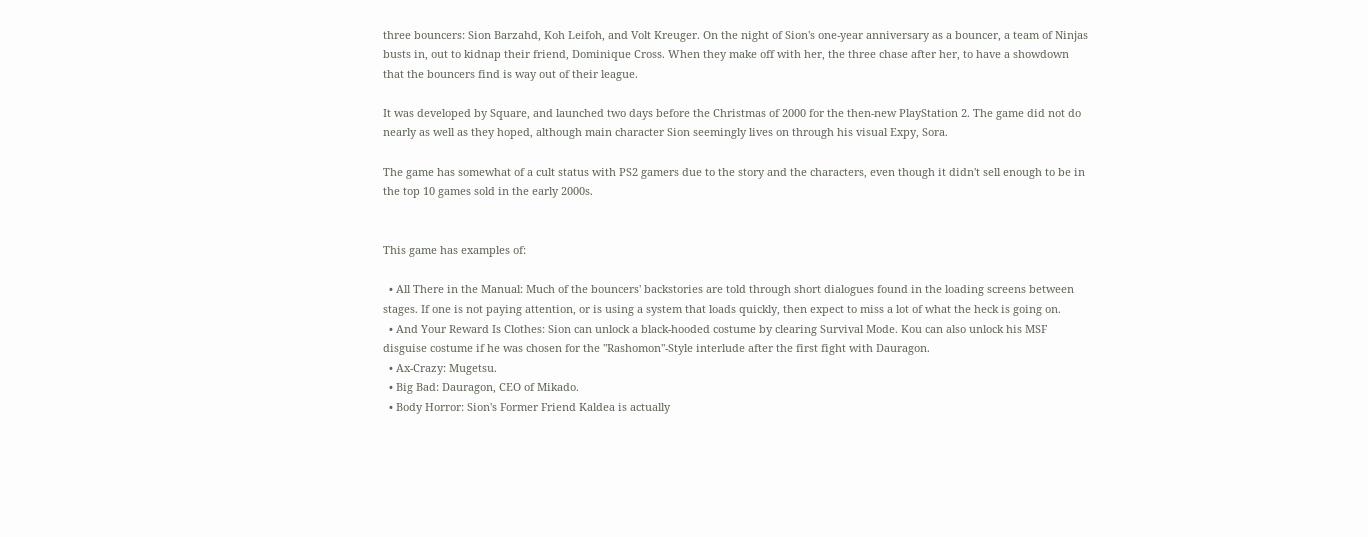three bouncers: Sion Barzahd, Koh Leifoh, and Volt Kreuger. On the night of Sion's one-year anniversary as a bouncer, a team of Ninjas busts in, out to kidnap their friend, Dominique Cross. When they make off with her, the three chase after her, to have a showdown that the bouncers find is way out of their league.

It was developed by Square, and launched two days before the Christmas of 2000 for the then-new PlayStation 2. The game did not do nearly as well as they hoped, although main character Sion seemingly lives on through his visual Expy, Sora.

The game has somewhat of a cult status with PS2 gamers due to the story and the characters, even though it didn't sell enough to be in the top 10 games sold in the early 2000s.


This game has examples of:

  • All There in the Manual: Much of the bouncers' backstories are told through short dialogues found in the loading screens between stages. If one is not paying attention, or is using a system that loads quickly, then expect to miss a lot of what the heck is going on.
  • And Your Reward Is Clothes: Sion can unlock a black-hooded costume by clearing Survival Mode. Kou can also unlock his MSF disguise costume if he was chosen for the "Rashomon"-Style interlude after the first fight with Dauragon.
  • Ax-Crazy: Mugetsu.
  • Big Bad: Dauragon, CEO of Mikado.
  • Body Horror: Sion's Former Friend Kaldea is actually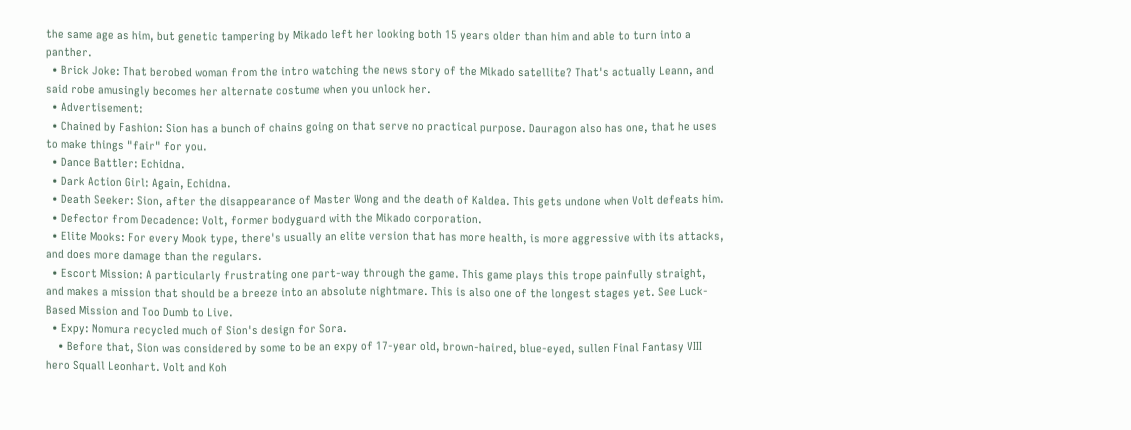the same age as him, but genetic tampering by Mikado left her looking both 15 years older than him and able to turn into a panther.
  • Brick Joke: That berobed woman from the intro watching the news story of the Mikado satellite? That's actually Leann, and said robe amusingly becomes her alternate costume when you unlock her.
  • Advertisement:
  • Chained by Fashion: Sion has a bunch of chains going on that serve no practical purpose. Dauragon also has one, that he uses to make things "fair" for you.
  • Dance Battler: Echidna.
  • Dark Action Girl: Again, Echidna.
  • Death Seeker: Sion, after the disappearance of Master Wong and the death of Kaldea. This gets undone when Volt defeats him.
  • Defector from Decadence: Volt, former bodyguard with the Mikado corporation.
  • Elite Mooks: For every Mook type, there's usually an elite version that has more health, is more aggressive with its attacks, and does more damage than the regulars.
  • Escort Mission: A particularly frustrating one part-way through the game. This game plays this trope painfully straight, and makes a mission that should be a breeze into an absolute nightmare. This is also one of the longest stages yet. See Luck-Based Mission and Too Dumb to Live.
  • Expy: Nomura recycled much of Sion's design for Sora.
    • Before that, Sion was considered by some to be an expy of 17-year old, brown-haired, blue-eyed, sullen Final Fantasy VIII hero Squall Leonhart. Volt and Koh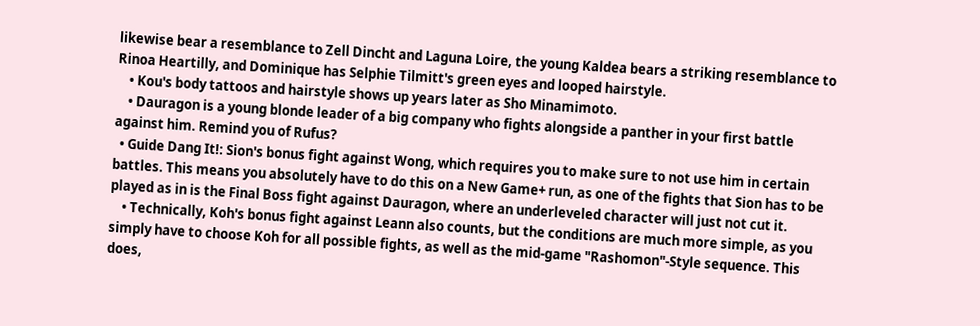likewise bear a resemblance to Zell Dincht and Laguna Loire, the young Kaldea bears a striking resemblance to Rinoa Heartilly, and Dominique has Selphie Tilmitt's green eyes and looped hairstyle.
    • Kou's body tattoos and hairstyle shows up years later as Sho Minamimoto.
    • Dauragon is a young blonde leader of a big company who fights alongside a panther in your first battle against him. Remind you of Rufus?
  • Guide Dang It!: Sion's bonus fight against Wong, which requires you to make sure to not use him in certain battles. This means you absolutely have to do this on a New Game+ run, as one of the fights that Sion has to be played as in is the Final Boss fight against Dauragon, where an underleveled character will just not cut it.
    • Technically, Koh's bonus fight against Leann also counts, but the conditions are much more simple, as you simply have to choose Koh for all possible fights, as well as the mid-game "Rashomon"-Style sequence. This does,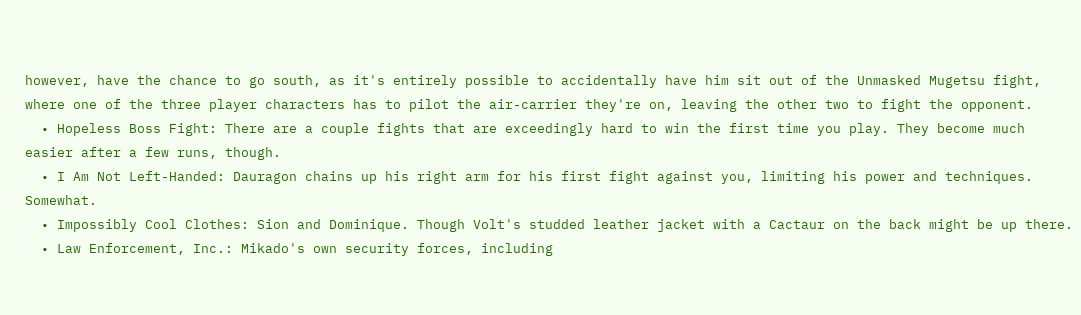however, have the chance to go south, as it's entirely possible to accidentally have him sit out of the Unmasked Mugetsu fight, where one of the three player characters has to pilot the air-carrier they're on, leaving the other two to fight the opponent.
  • Hopeless Boss Fight: There are a couple fights that are exceedingly hard to win the first time you play. They become much easier after a few runs, though.
  • I Am Not Left-Handed: Dauragon chains up his right arm for his first fight against you, limiting his power and techniques. Somewhat.
  • Impossibly Cool Clothes: Sion and Dominique. Though Volt's studded leather jacket with a Cactaur on the back might be up there.
  • Law Enforcement, Inc.: Mikado's own security forces, including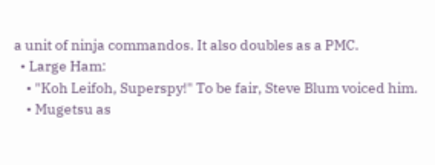a unit of ninja commandos. It also doubles as a PMC.
  • Large Ham:
    • "Koh Leifoh, Superspy!" To be fair, Steve Blum voiced him.
    • Mugetsu as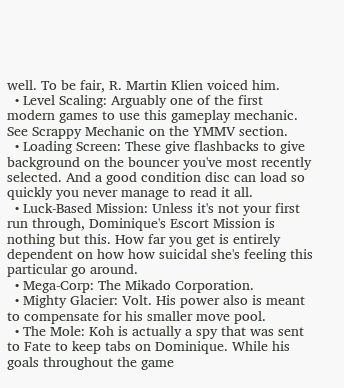well. To be fair, R. Martin Klien voiced him.
  • Level Scaling: Arguably one of the first modern games to use this gameplay mechanic. See Scrappy Mechanic on the YMMV section.
  • Loading Screen: These give flashbacks to give background on the bouncer you've most recently selected. And a good condition disc can load so quickly you never manage to read it all.
  • Luck-Based Mission: Unless it's not your first run through, Dominique's Escort Mission is nothing but this. How far you get is entirely dependent on how how suicidal she's feeling this particular go around.
  • Mega-Corp: The Mikado Corporation.
  • Mighty Glacier: Volt. His power also is meant to compensate for his smaller move pool.
  • The Mole: Koh is actually a spy that was sent to Fate to keep tabs on Dominique. While his goals throughout the game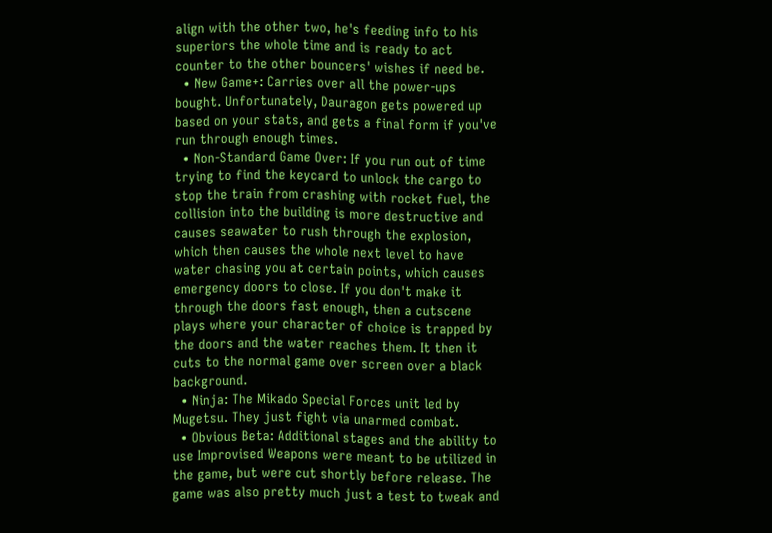align with the other two, he's feeding info to his superiors the whole time and is ready to act counter to the other bouncers' wishes if need be.
  • New Game+: Carries over all the power-ups bought. Unfortunately, Dauragon gets powered up based on your stats, and gets a final form if you've run through enough times.
  • Non-Standard Game Over: If you run out of time trying to find the keycard to unlock the cargo to stop the train from crashing with rocket fuel, the collision into the building is more destructive and causes seawater to rush through the explosion, which then causes the whole next level to have water chasing you at certain points, which causes emergency doors to close. If you don't make it through the doors fast enough, then a cutscene plays where your character of choice is trapped by the doors and the water reaches them. It then it cuts to the normal game over screen over a black background.
  • Ninja: The Mikado Special Forces unit led by Mugetsu. They just fight via unarmed combat.
  • Obvious Beta: Additional stages and the ability to use Improvised Weapons were meant to be utilized in the game, but were cut shortly before release. The game was also pretty much just a test to tweak and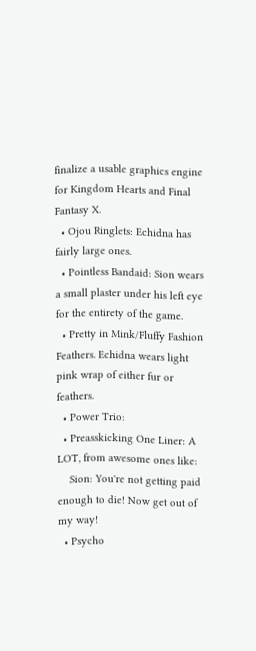finalize a usable graphics engine for Kingdom Hearts and Final Fantasy X.
  • Ojou Ringlets: Echidna has fairly large ones.
  • Pointless Bandaid: Sion wears a small plaster under his left eye for the entirety of the game.
  • Pretty in Mink/Fluffy Fashion Feathers. Echidna wears light pink wrap of either fur or feathers.
  • Power Trio:
  • Preasskicking One Liner: A LOT, from awesome ones like:
    Sion: You're not getting paid enough to die! Now get out of my way!
  • Psycho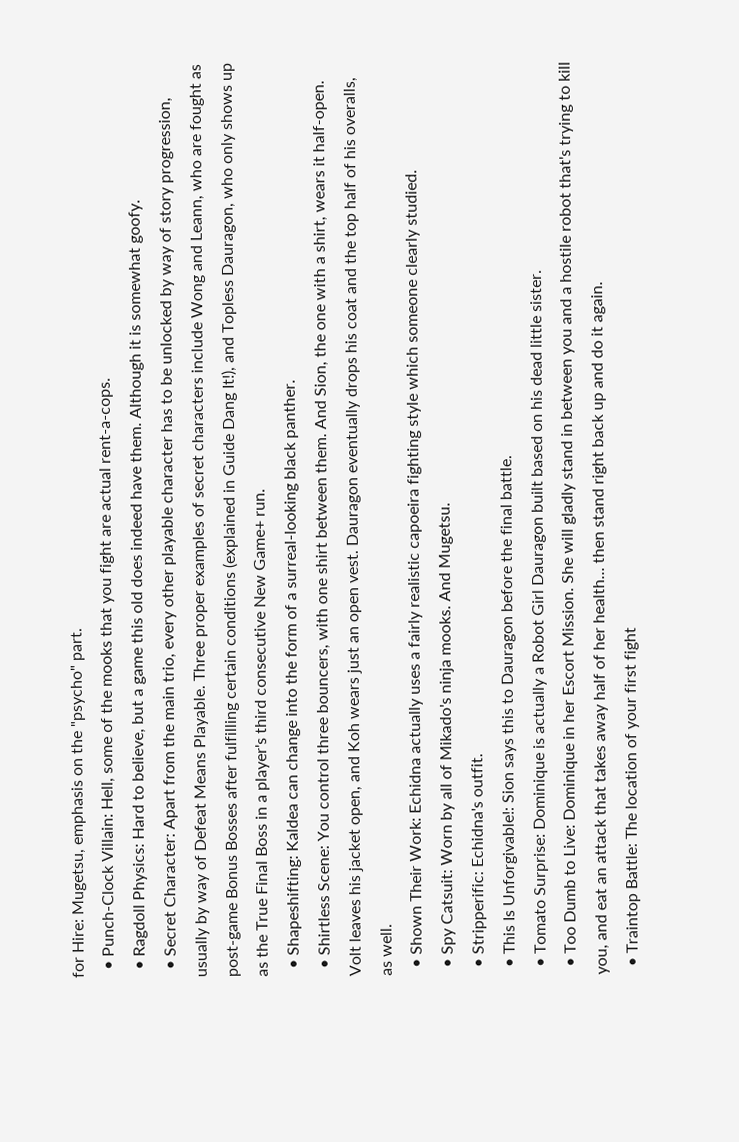for Hire: Mugetsu, emphasis on the "psycho" part.
  • Punch-Clock Villain: Hell, some of the mooks that you fight are actual rent-a-cops.
  • Ragdoll Physics: Hard to believe, but a game this old does indeed have them. Although it is somewhat goofy.
  • Secret Character: Apart from the main trio, every other playable character has to be unlocked by way of story progression, usually by way of Defeat Means Playable. Three proper examples of secret characters include Wong and Leann, who are fought as post-game Bonus Bosses after fulfilling certain conditions (explained in Guide Dang It!), and Topless Dauragon, who only shows up as the True Final Boss in a player's third consecutive New Game+ run.
  • Shapeshifting: Kaldea can change into the form of a surreal-looking black panther.
  • Shirtless Scene: You control three bouncers, with one shirt between them. And Sion, the one with a shirt, wears it half-open. Volt leaves his jacket open, and Koh wears just an open vest. Dauragon eventually drops his coat and the top half of his overalls, as well.
  • Shown Their Work: Echidna actually uses a fairly realistic capoeira fighting style which someone clearly studied.
  • Spy Catsuit: Worn by all of Mikado's ninja mooks. And Mugetsu.
  • Stripperific: Echidna's outfit.
  • This Is Unforgivable!: Sion says this to Dauragon before the final battle.
  • Tomato Surprise: Dominique is actually a Robot Girl Dauragon built based on his dead little sister.
  • Too Dumb to Live: Dominique in her Escort Mission. She will gladly stand in between you and a hostile robot that's trying to kill you, and eat an attack that takes away half of her health... then stand right back up and do it again.
  • Traintop Battle: The location of your first fight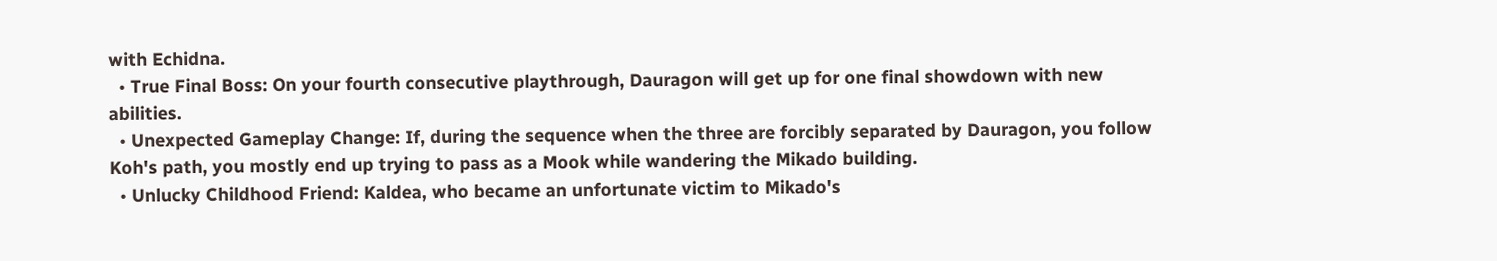with Echidna.
  • True Final Boss: On your fourth consecutive playthrough, Dauragon will get up for one final showdown with new abilities.
  • Unexpected Gameplay Change: If, during the sequence when the three are forcibly separated by Dauragon, you follow Koh's path, you mostly end up trying to pass as a Mook while wandering the Mikado building.
  • Unlucky Childhood Friend: Kaldea, who became an unfortunate victim to Mikado's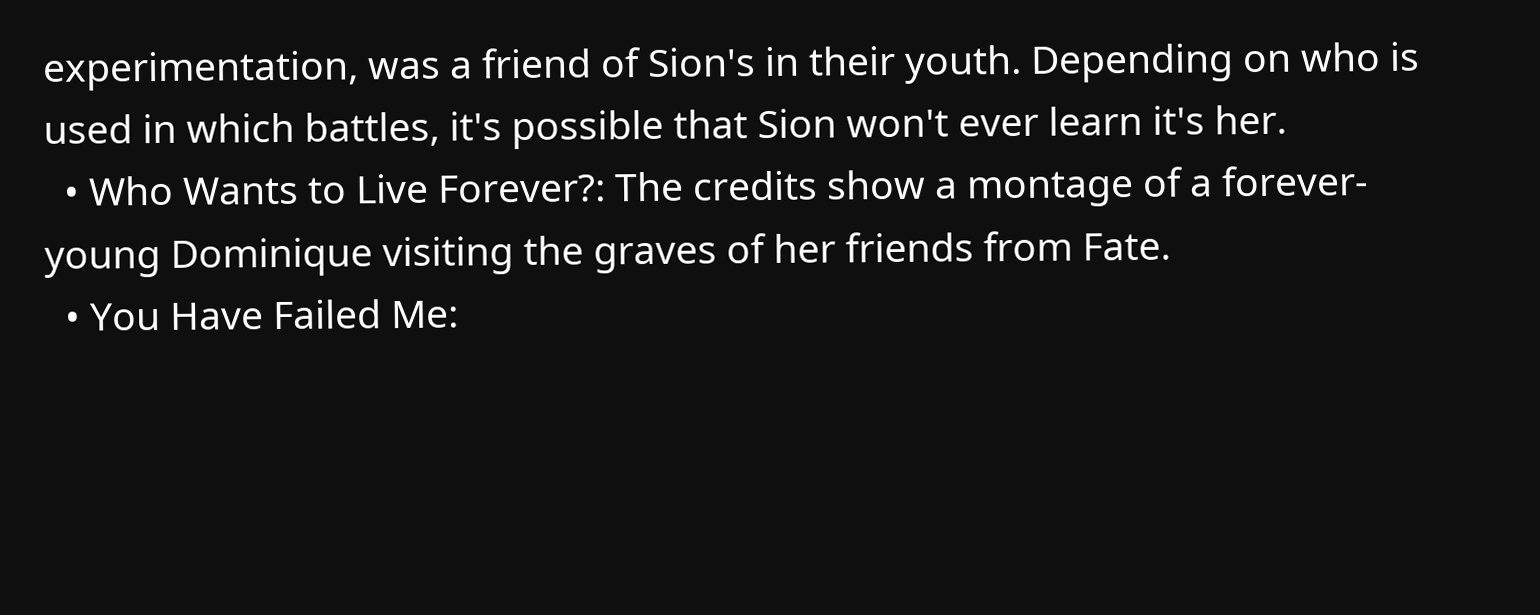experimentation, was a friend of Sion's in their youth. Depending on who is used in which battles, it's possible that Sion won't ever learn it's her.
  • Who Wants to Live Forever?: The credits show a montage of a forever-young Dominique visiting the graves of her friends from Fate.
  • You Have Failed Me: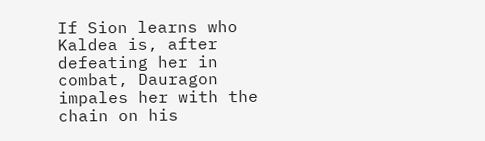If Sion learns who Kaldea is, after defeating her in combat, Dauragon impales her with the chain on his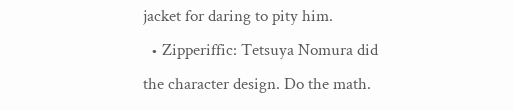jacket for daring to pity him.
  • Zipperiffic: Tetsuya Nomura did the character design. Do the math.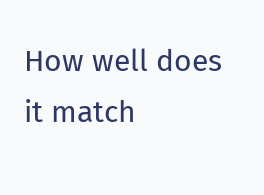How well does it match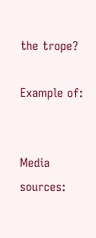the trope?

Example of:


Media sources: